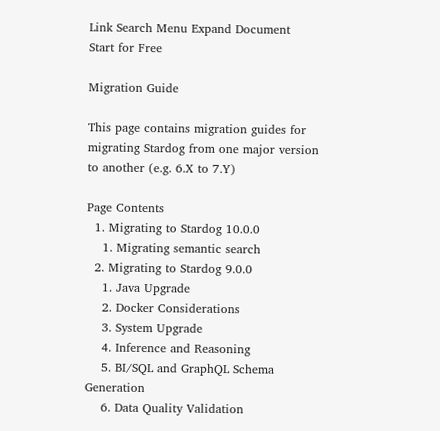Link Search Menu Expand Document
Start for Free

Migration Guide

This page contains migration guides for migrating Stardog from one major version to another (e.g. 6.X to 7.Y)

Page Contents
  1. Migrating to Stardog 10.0.0
    1. Migrating semantic search
  2. Migrating to Stardog 9.0.0
    1. Java Upgrade
    2. Docker Considerations
    3. System Upgrade
    4. Inference and Reasoning
    5. BI/SQL and GraphQL Schema Generation
    6. Data Quality Validation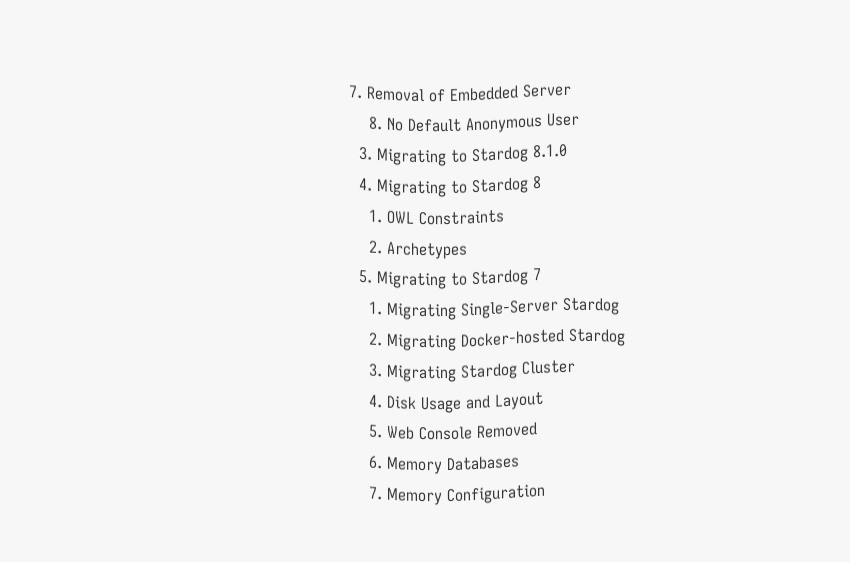7. Removal of Embedded Server
    8. No Default Anonymous User
  3. Migrating to Stardog 8.1.0
  4. Migrating to Stardog 8
    1. OWL Constraints
    2. Archetypes
  5. Migrating to Stardog 7
    1. Migrating Single-Server Stardog
    2. Migrating Docker-hosted Stardog
    3. Migrating Stardog Cluster
    4. Disk Usage and Layout
    5. Web Console Removed
    6. Memory Databases
    7. Memory Configuration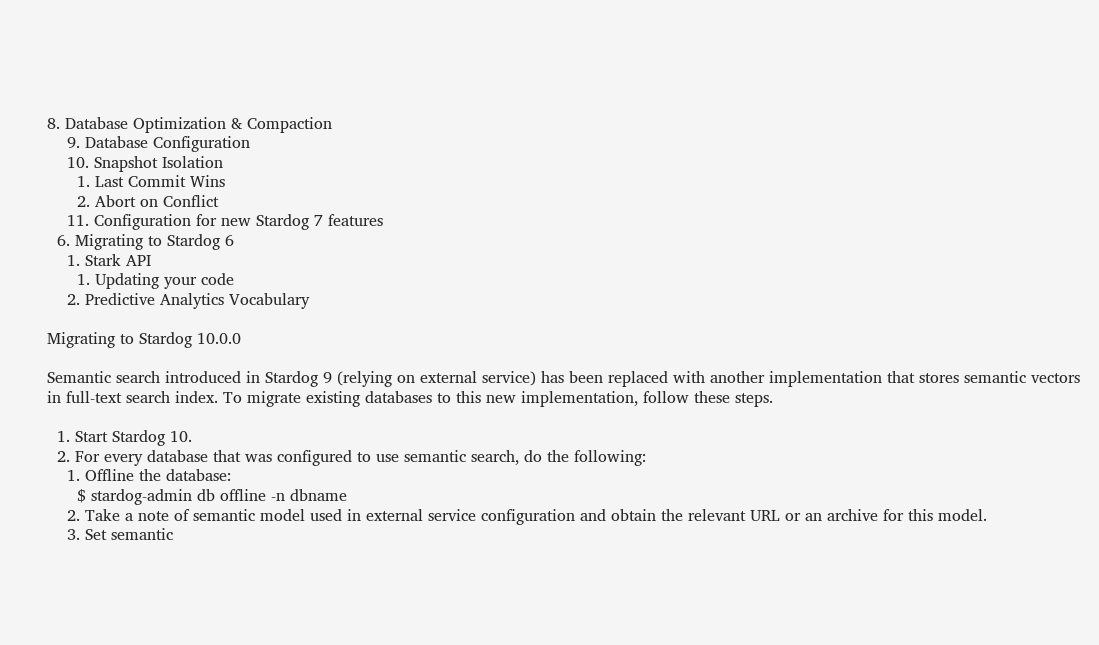8. Database Optimization & Compaction
    9. Database Configuration
    10. Snapshot Isolation
      1. Last Commit Wins
      2. Abort on Conflict
    11. Configuration for new Stardog 7 features
  6. Migrating to Stardog 6
    1. Stark API
      1. Updating your code
    2. Predictive Analytics Vocabulary

Migrating to Stardog 10.0.0

Semantic search introduced in Stardog 9 (relying on external service) has been replaced with another implementation that stores semantic vectors in full-text search index. To migrate existing databases to this new implementation, follow these steps.

  1. Start Stardog 10.
  2. For every database that was configured to use semantic search, do the following:
    1. Offline the database:
      $ stardog-admin db offline -n dbname
    2. Take a note of semantic model used in external service configuration and obtain the relevant URL or an archive for this model.
    3. Set semantic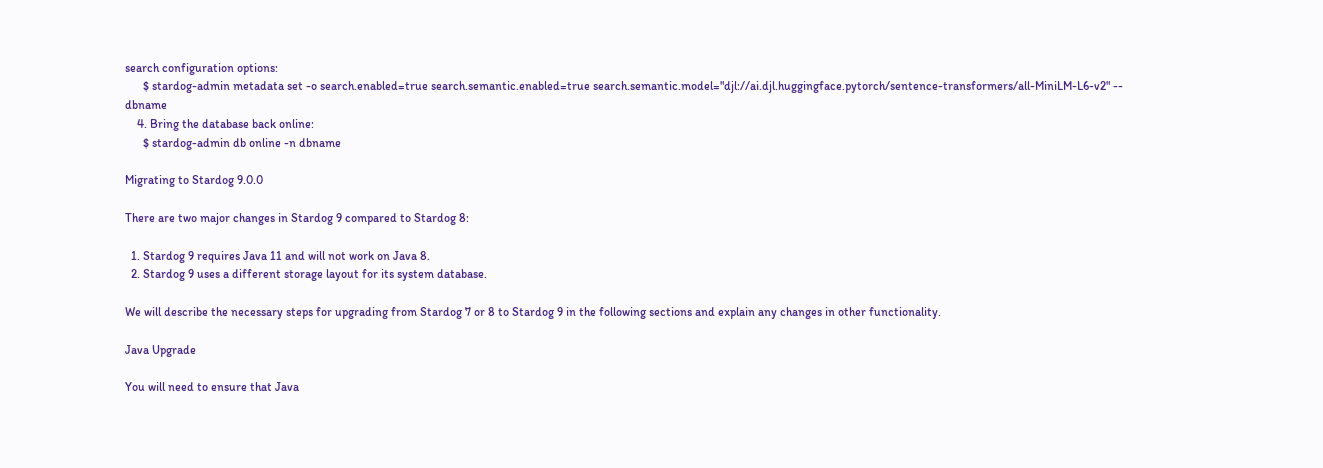search configuration options:
      $ stardog-admin metadata set -o search.enabled=true search.semantic.enabled=true search.semantic.model="djl://ai.djl.huggingface.pytorch/sentence-transformers/all-MiniLM-L6-v2" -- dbname
    4. Bring the database back online:
      $ stardog-admin db online -n dbname

Migrating to Stardog 9.0.0

There are two major changes in Stardog 9 compared to Stardog 8:

  1. Stardog 9 requires Java 11 and will not work on Java 8.
  2. Stardog 9 uses a different storage layout for its system database.

We will describe the necessary steps for upgrading from Stardog 7 or 8 to Stardog 9 in the following sections and explain any changes in other functionality.

Java Upgrade

You will need to ensure that Java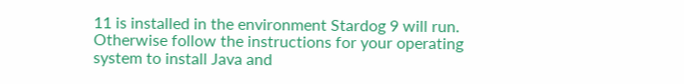11 is installed in the environment Stardog 9 will run. Otherwise follow the instructions for your operating system to install Java and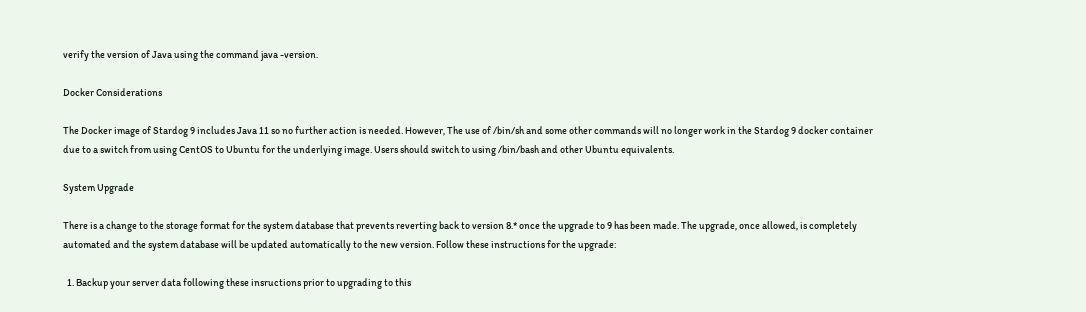verify the version of Java using the command java -version.

Docker Considerations

The Docker image of Stardog 9 includes Java 11 so no further action is needed. However, The use of /bin/sh and some other commands will no longer work in the Stardog 9 docker container due to a switch from using CentOS to Ubuntu for the underlying image. Users should switch to using /bin/bash and other Ubuntu equivalents.

System Upgrade

There is a change to the storage format for the system database that prevents reverting back to version 8.* once the upgrade to 9 has been made. The upgrade, once allowed, is completely automated and the system database will be updated automatically to the new version. Follow these instructions for the upgrade:

  1. Backup your server data following these insructions prior to upgrading to this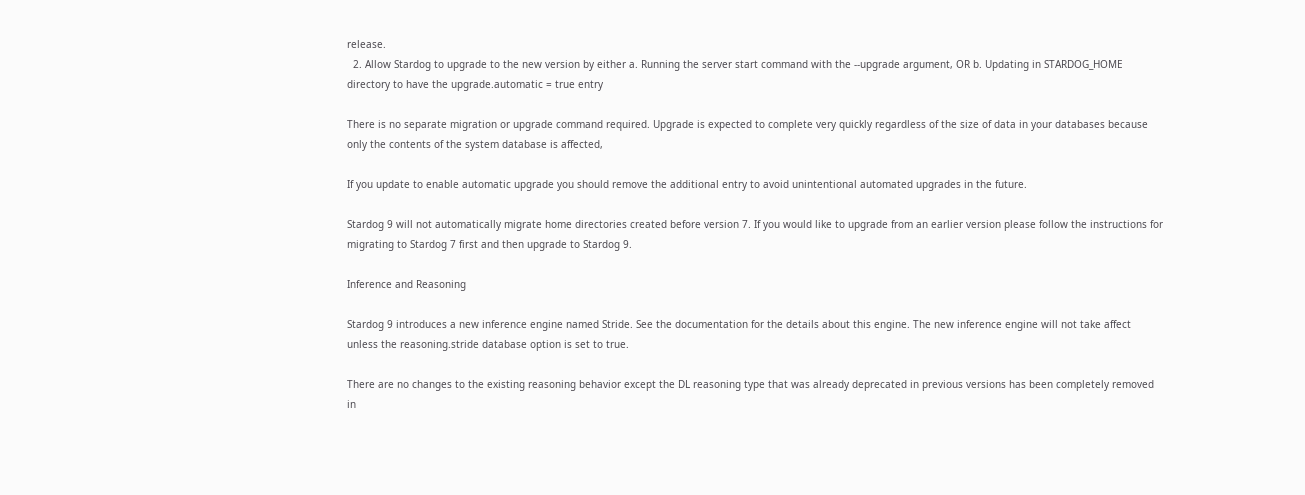release.
  2. Allow Stardog to upgrade to the new version by either a. Running the server start command with the --upgrade argument, OR b. Updating in STARDOG_HOME directory to have the upgrade.automatic = true entry

There is no separate migration or upgrade command required. Upgrade is expected to complete very quickly regardless of the size of data in your databases because only the contents of the system database is affected,

If you update to enable automatic upgrade you should remove the additional entry to avoid unintentional automated upgrades in the future.

Stardog 9 will not automatically migrate home directories created before version 7. If you would like to upgrade from an earlier version please follow the instructions for migrating to Stardog 7 first and then upgrade to Stardog 9.

Inference and Reasoning

Stardog 9 introduces a new inference engine named Stride. See the documentation for the details about this engine. The new inference engine will not take affect unless the reasoning.stride database option is set to true.

There are no changes to the existing reasoning behavior except the DL reasoning type that was already deprecated in previous versions has been completely removed in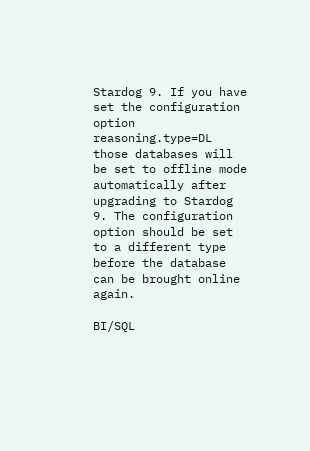Stardog 9. If you have set the configuration option reasoning.type=DL those databases will be set to offline mode automatically after upgrading to Stardog 9. The configuration option should be set to a different type before the database can be brought online again.

BI/SQL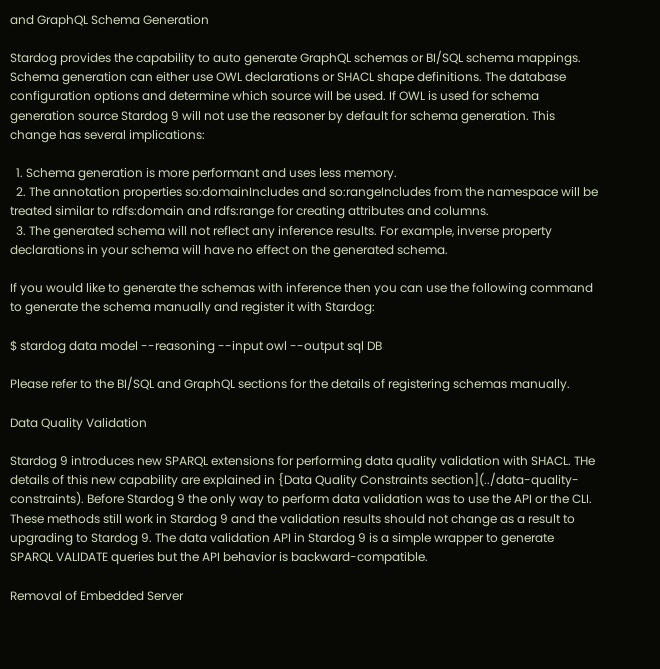and GraphQL Schema Generation

Stardog provides the capability to auto generate GraphQL schemas or BI/SQL schema mappings. Schema generation can either use OWL declarations or SHACL shape definitions. The database configuration options and determine which source will be used. If OWL is used for schema generation source Stardog 9 will not use the reasoner by default for schema generation. This change has several implications:

  1. Schema generation is more performant and uses less memory.
  2. The annotation properties so:domainIncludes and so:rangeIncludes from the namespace will be treated similar to rdfs:domain and rdfs:range for creating attributes and columns.
  3. The generated schema will not reflect any inference results. For example, inverse property declarations in your schema will have no effect on the generated schema.

If you would like to generate the schemas with inference then you can use the following command to generate the schema manually and register it with Stardog:

$ stardog data model --reasoning --input owl --output sql DB

Please refer to the BI/SQL and GraphQL sections for the details of registering schemas manually.

Data Quality Validation

Stardog 9 introduces new SPARQL extensions for performing data quality validation with SHACL. THe details of this new capability are explained in {Data Quality Constraints section](../data-quality-constraints). Before Stardog 9 the only way to perform data validation was to use the API or the CLI. These methods still work in Stardog 9 and the validation results should not change as a result to upgrading to Stardog 9. The data validation API in Stardog 9 is a simple wrapper to generate SPARQL VALIDATE queries but the API behavior is backward-compatible.

Removal of Embedded Server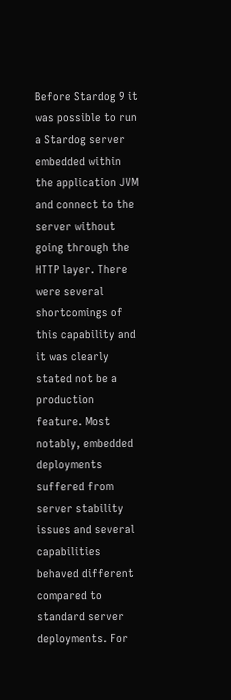Before Stardog 9 it was possible to run a Stardog server embedded within the application JVM and connect to the server without going through the HTTP layer. There were several shortcomings of this capability and it was clearly stated not be a production feature. Most notably, embedded deployments suffered from server stability issues and several capabilities behaved different compared to standard server deployments. For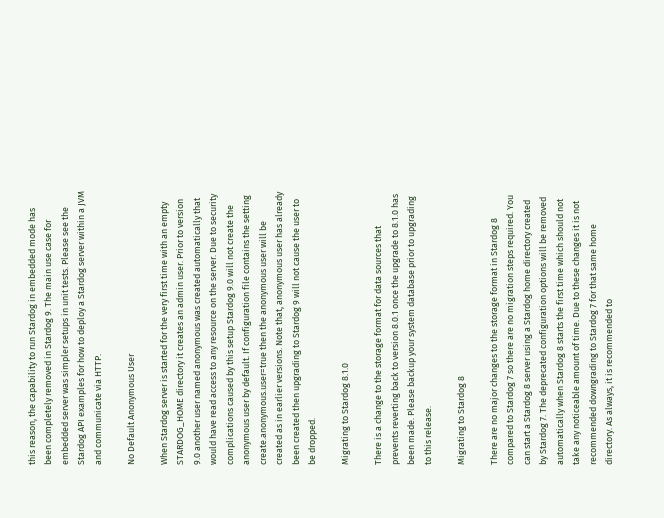this reason, the capability to run Stardog in embedded mode has been completely removed in Stardog 9. The main use case for embedded server was simpler setups in unit tests. Please see the Stardog API examples for how to deploy a Stardog server within a JVM and communicate via HTTP.

No Default Anonymous User

When Stardog server is started for the very first time with an empty STARDOG_HOME directory it creates an admin user. Prior to version 9.0 another user named anonymous was created automatically that would have read access to any resource on the server. Due to security complications caused by this setup Stardog 9.0 will not create the anonymous user by default. If configuration file contains the setting create.anonymous.user=true then the anonymous user will be created as in earlier versions. Note that, anonymous user has already been created then upgrading to Stardog 9 will not cause the user to be dropped.

Migrating to Stardog 8.1.0

There is a change to the storage format for data sources that prevents reverting back to version 8.0.1 once the upgrade to 8.1.0 has been made. Please backup your system database prior to upgrading to this release.

Migrating to Stardog 8

There are no major changes to the storage format in Stardog 8 compared to Stardog 7 so there are no migration steps required. You can start a Stardog 8 server using a Stardog home directory created by Stardog 7. The deprecated configuration options will be removed automatically when Stardog 8 starts the first time which should not take any noticeable amount of time. Due to these changes it is not recommended downgrading to Stardog 7 for that same home directory. As always, it is recommended to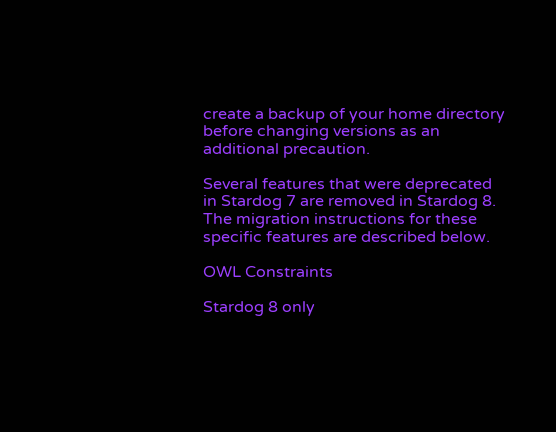create a backup of your home directory before changing versions as an additional precaution.

Several features that were deprecated in Stardog 7 are removed in Stardog 8. The migration instructions for these specific features are described below.

OWL Constraints

Stardog 8 only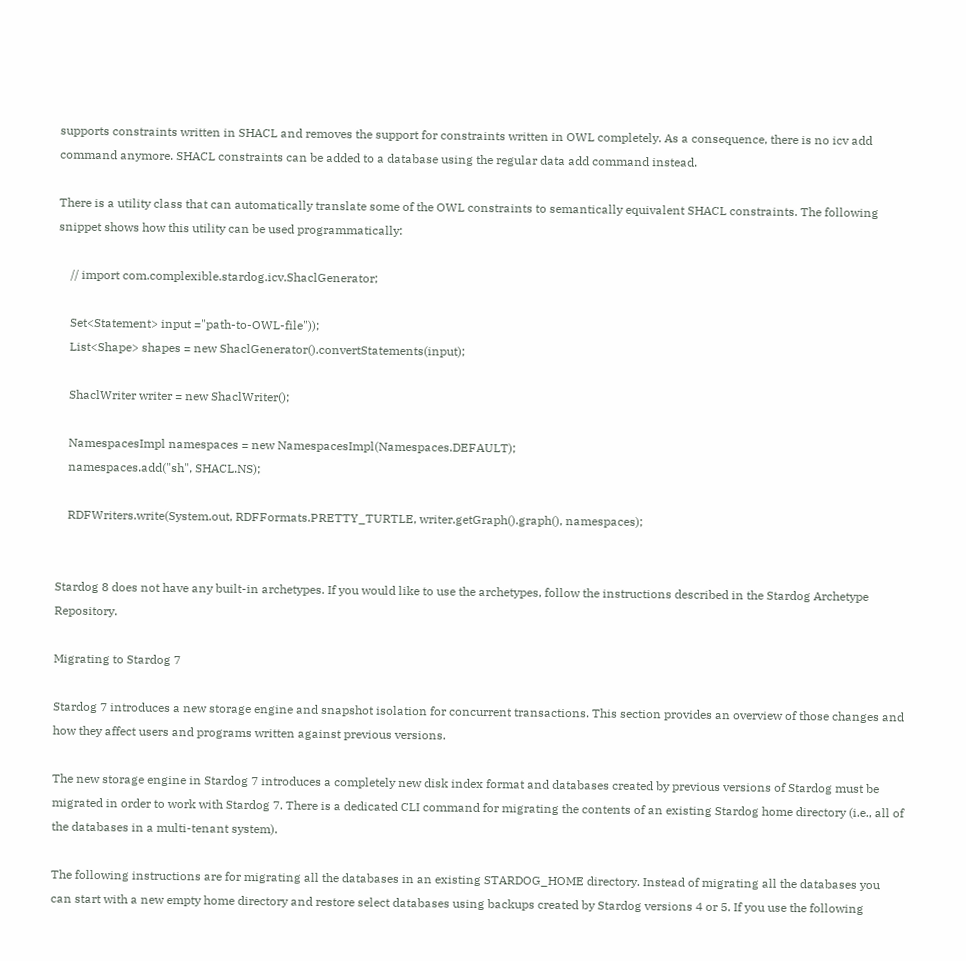supports constraints written in SHACL and removes the support for constraints written in OWL completely. As a consequence, there is no icv add command anymore. SHACL constraints can be added to a database using the regular data add command instead.

There is a utility class that can automatically translate some of the OWL constraints to semantically equivalent SHACL constraints. The following snippet shows how this utility can be used programmatically:

    // import com.complexible.stardog.icv.ShaclGenerator;

    Set<Statement> input ="path-to-OWL-file"));
    List<Shape> shapes = new ShaclGenerator().convertStatements(input);

    ShaclWriter writer = new ShaclWriter();

    NamespacesImpl namespaces = new NamespacesImpl(Namespaces.DEFAULT);
    namespaces.add("sh", SHACL.NS);

    RDFWriters.write(System.out, RDFFormats.PRETTY_TURTLE, writer.getGraph().graph(), namespaces);


Stardog 8 does not have any built-in archetypes. If you would like to use the archetypes, follow the instructions described in the Stardog Archetype Repository.

Migrating to Stardog 7

Stardog 7 introduces a new storage engine and snapshot isolation for concurrent transactions. This section provides an overview of those changes and how they affect users and programs written against previous versions.

The new storage engine in Stardog 7 introduces a completely new disk index format and databases created by previous versions of Stardog must be migrated in order to work with Stardog 7. There is a dedicated CLI command for migrating the contents of an existing Stardog home directory (i.e., all of the databases in a multi-tenant system).

The following instructions are for migrating all the databases in an existing STARDOG_HOME directory. Instead of migrating all the databases you can start with a new empty home directory and restore select databases using backups created by Stardog versions 4 or 5. If you use the following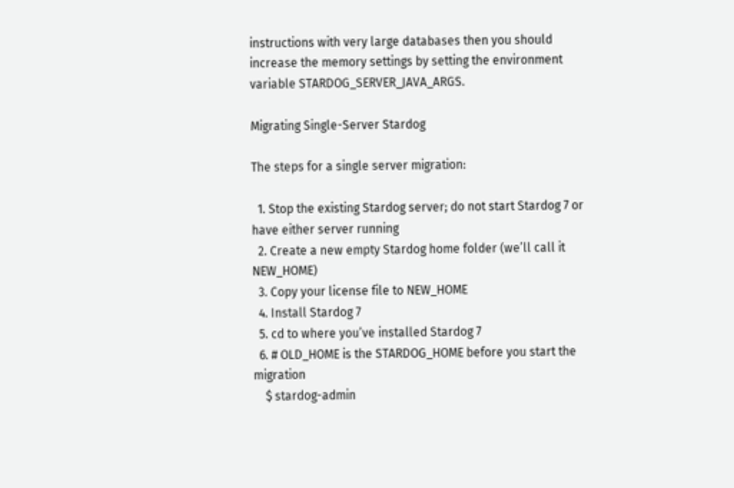instructions with very large databases then you should increase the memory settings by setting the environment variable STARDOG_SERVER_JAVA_ARGS.

Migrating Single-Server Stardog

The steps for a single server migration:

  1. Stop the existing Stardog server; do not start Stardog 7 or have either server running
  2. Create a new empty Stardog home folder (we’ll call it NEW_HOME)
  3. Copy your license file to NEW_HOME
  4. Install Stardog 7
  5. cd to where you’ve installed Stardog 7
  6. # OLD_HOME is the STARDOG_HOME before you start the migration
    $ stardog-admin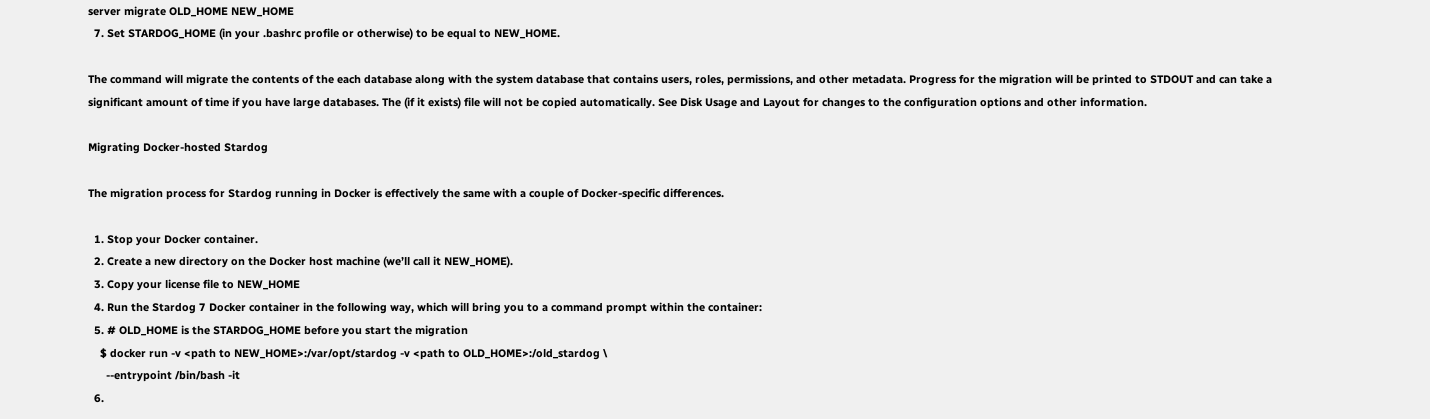server migrate OLD_HOME NEW_HOME
  7. Set STARDOG_HOME (in your .bashrc profile or otherwise) to be equal to NEW_HOME.

The command will migrate the contents of the each database along with the system database that contains users, roles, permissions, and other metadata. Progress for the migration will be printed to STDOUT and can take a significant amount of time if you have large databases. The (if it exists) file will not be copied automatically. See Disk Usage and Layout for changes to the configuration options and other information.

Migrating Docker-hosted Stardog

The migration process for Stardog running in Docker is effectively the same with a couple of Docker-specific differences.

  1. Stop your Docker container.
  2. Create a new directory on the Docker host machine (we’ll call it NEW_HOME).
  3. Copy your license file to NEW_HOME
  4. Run the Stardog 7 Docker container in the following way, which will bring you to a command prompt within the container:
  5. # OLD_HOME is the STARDOG_HOME before you start the migration
    $ docker run -v <path to NEW_HOME>:/var/opt/stardog -v <path to OLD_HOME>:/old_stardog \
      --entrypoint /bin/bash -it
  6.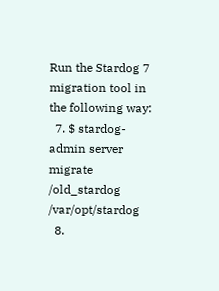Run the Stardog 7 migration tool in the following way:
  7. $ stardog-admin server migrate /old_stardog /var/opt/stardog
  8.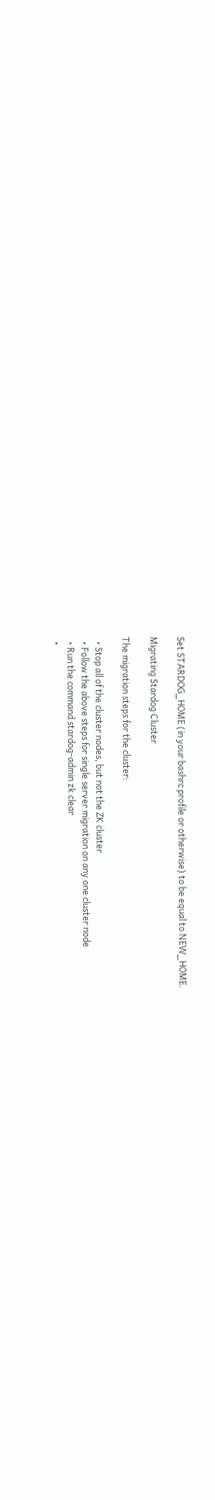Set STARDOG_HOME (in your bashrc profile or otherwise) to be equal to NEW_HOME.

Migrating Stardog Cluster

The migration steps for the cluster:

  • Stop all of the cluster nodes, but not the ZK cluster
  • Follow the above steps for single server migration on any one cluster node
  • Run the command stardog-admin zk clear
  •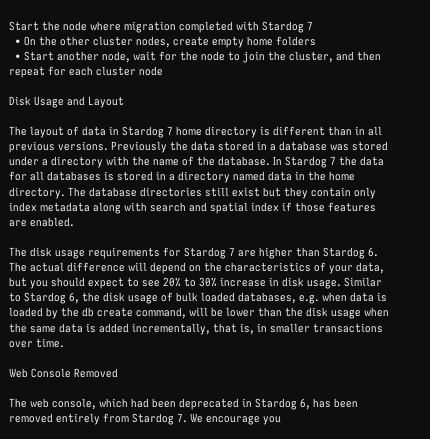Start the node where migration completed with Stardog 7
  • On the other cluster nodes, create empty home folders
  • Start another node, wait for the node to join the cluster, and then repeat for each cluster node

Disk Usage and Layout

The layout of data in Stardog 7 home directory is different than in all previous versions. Previously the data stored in a database was stored under a directory with the name of the database. In Stardog 7 the data for all databases is stored in a directory named data in the home directory. The database directories still exist but they contain only index metadata along with search and spatial index if those features are enabled.

The disk usage requirements for Stardog 7 are higher than Stardog 6. The actual difference will depend on the characteristics of your data, but you should expect to see 20% to 30% increase in disk usage. Similar to Stardog 6, the disk usage of bulk loaded databases, e.g. when data is loaded by the db create command, will be lower than the disk usage when the same data is added incrementally, that is, in smaller transactions over time.

Web Console Removed

The web console, which had been deprecated in Stardog 6, has been removed entirely from Stardog 7. We encourage you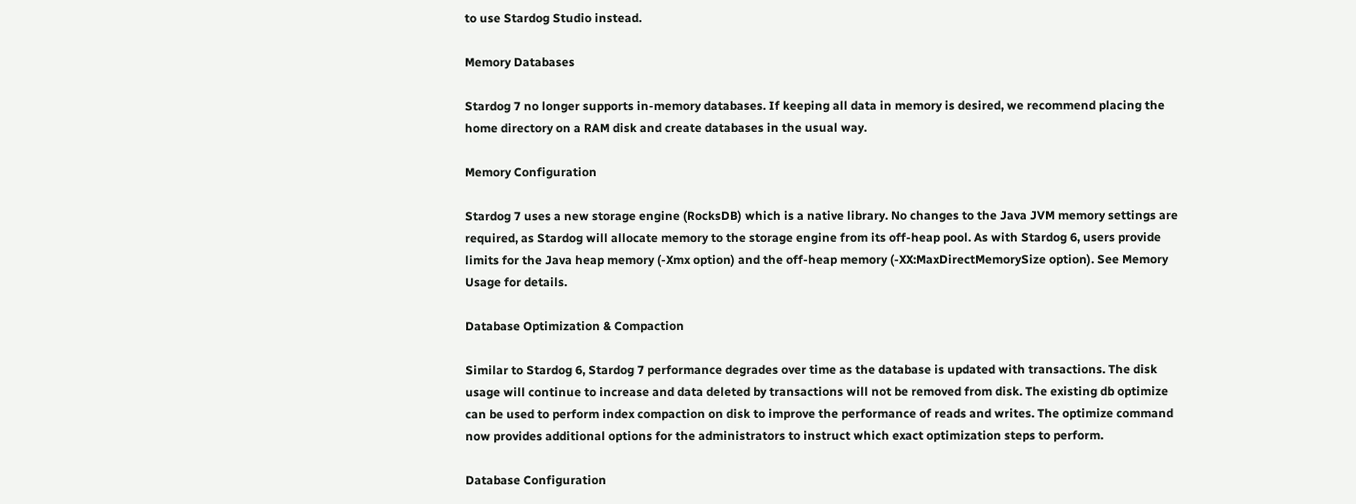to use Stardog Studio instead.

Memory Databases

Stardog 7 no longer supports in-memory databases. If keeping all data in memory is desired, we recommend placing the home directory on a RAM disk and create databases in the usual way.

Memory Configuration

Stardog 7 uses a new storage engine (RocksDB) which is a native library. No changes to the Java JVM memory settings are required, as Stardog will allocate memory to the storage engine from its off-heap pool. As with Stardog 6, users provide limits for the Java heap memory (-Xmx option) and the off-heap memory (-XX:MaxDirectMemorySize option). See Memory Usage for details.

Database Optimization & Compaction

Similar to Stardog 6, Stardog 7 performance degrades over time as the database is updated with transactions. The disk usage will continue to increase and data deleted by transactions will not be removed from disk. The existing db optimize can be used to perform index compaction on disk to improve the performance of reads and writes. The optimize command now provides additional options for the administrators to instruct which exact optimization steps to perform.

Database Configuration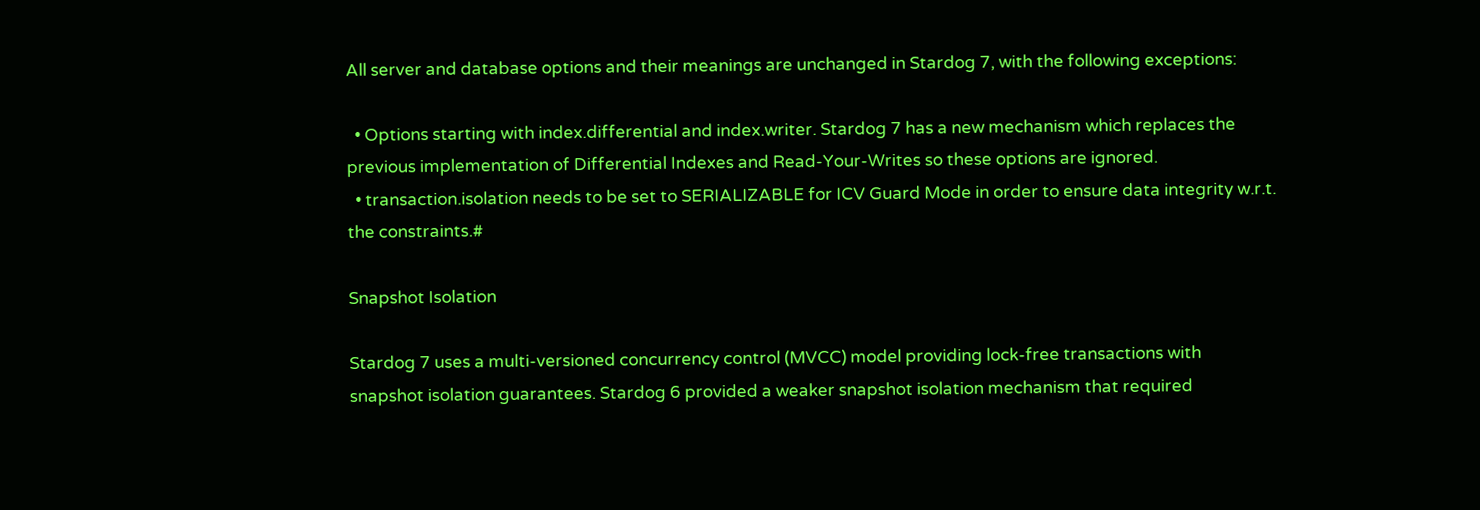All server and database options and their meanings are unchanged in Stardog 7, with the following exceptions:

  • Options starting with index.differential and index.writer. Stardog 7 has a new mechanism which replaces the previous implementation of Differential Indexes and Read-Your-Writes so these options are ignored.
  • transaction.isolation needs to be set to SERIALIZABLE for ICV Guard Mode in order to ensure data integrity w.r.t. the constraints.#

Snapshot Isolation

Stardog 7 uses a multi-versioned concurrency control (MVCC) model providing lock-free transactions with snapshot isolation guarantees. Stardog 6 provided a weaker snapshot isolation mechanism that required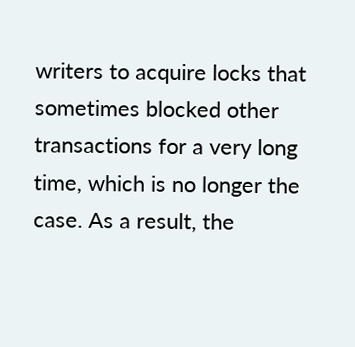writers to acquire locks that sometimes blocked other transactions for a very long time, which is no longer the case. As a result, the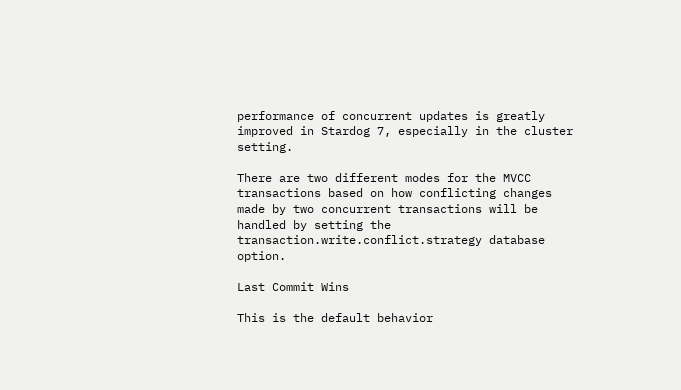performance of concurrent updates is greatly improved in Stardog 7, especially in the cluster setting.

There are two different modes for the MVCC transactions based on how conflicting changes made by two concurrent transactions will be handled by setting the transaction.write.conflict.strategy database option.

Last Commit Wins

This is the default behavior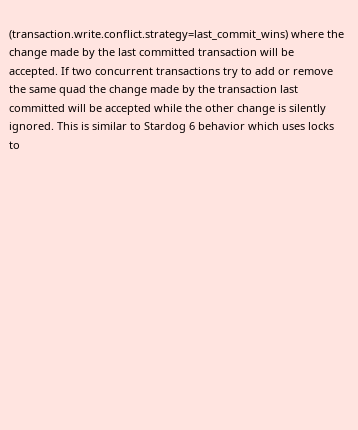(transaction.write.conflict.strategy=last_commit_wins) where the change made by the last committed transaction will be accepted. If two concurrent transactions try to add or remove the same quad the change made by the transaction last committed will be accepted while the other change is silently ignored. This is similar to Stardog 6 behavior which uses locks to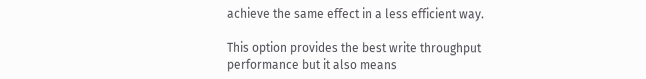achieve the same effect in a less efficient way.

This option provides the best write throughput performance but it also means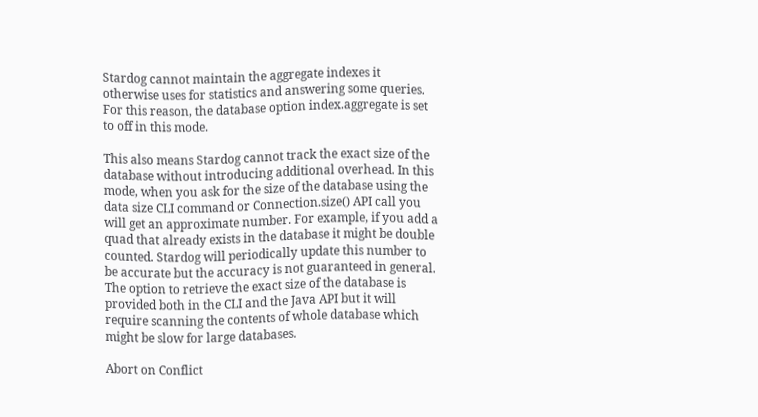Stardog cannot maintain the aggregate indexes it otherwise uses for statistics and answering some queries. For this reason, the database option index.aggregate is set to off in this mode.

This also means Stardog cannot track the exact size of the database without introducing additional overhead. In this mode, when you ask for the size of the database using the data size CLI command or Connection.size() API call you will get an approximate number. For example, if you add a quad that already exists in the database it might be double counted. Stardog will periodically update this number to be accurate but the accuracy is not guaranteed in general. The option to retrieve the exact size of the database is provided both in the CLI and the Java API but it will require scanning the contents of whole database which might be slow for large databases.

Abort on Conflict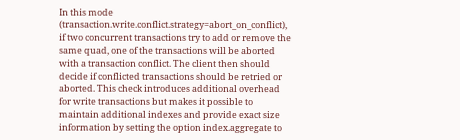In this mode (transaction.write.conflict.strategy=abort_on_conflict), if two concurrent transactions try to add or remove the same quad, one of the transactions will be aborted with a transaction conflict. The client then should decide if conflicted transactions should be retried or aborted. This check introduces additional overhead for write transactions but makes it possible to maintain additional indexes and provide exact size information by setting the option index.aggregate to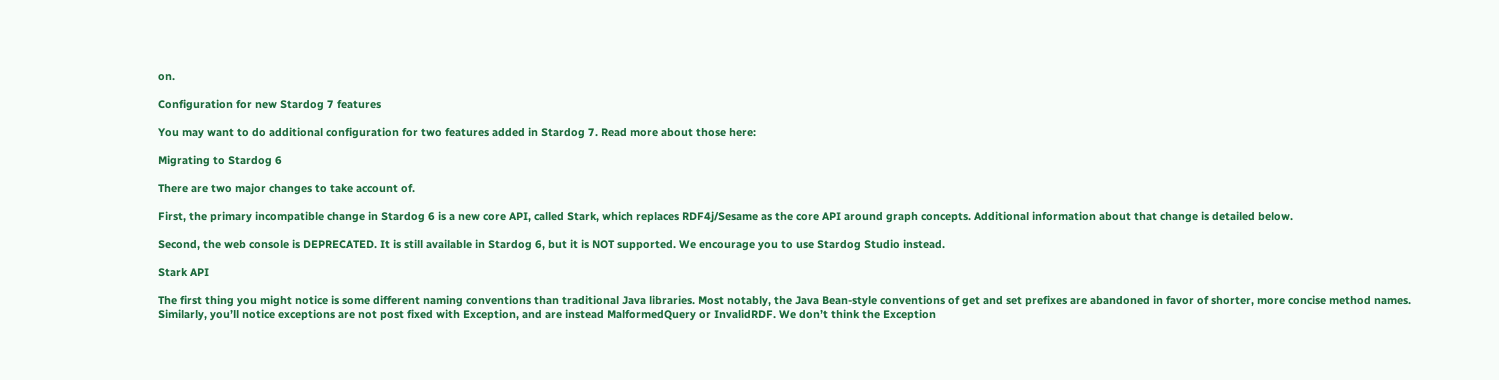on.

Configuration for new Stardog 7 features

You may want to do additional configuration for two features added in Stardog 7. Read more about those here:

Migrating to Stardog 6

There are two major changes to take account of.

First, the primary incompatible change in Stardog 6 is a new core API, called Stark, which replaces RDF4j/Sesame as the core API around graph concepts. Additional information about that change is detailed below.

Second, the web console is DEPRECATED. It is still available in Stardog 6, but it is NOT supported. We encourage you to use Stardog Studio instead.

Stark API

The first thing you might notice is some different naming conventions than traditional Java libraries. Most notably, the Java Bean-style conventions of get and set prefixes are abandoned in favor of shorter, more concise method names. Similarly, you’ll notice exceptions are not post fixed with Exception, and are instead MalformedQuery or InvalidRDF. We don’t think the Exception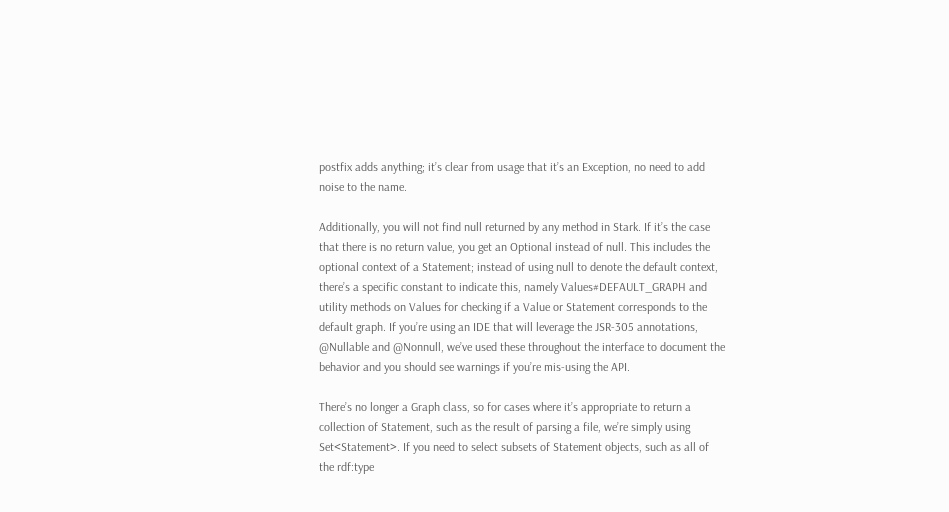postfix adds anything; it’s clear from usage that it’s an Exception, no need to add noise to the name.

Additionally, you will not find null returned by any method in Stark. If it’s the case that there is no return value, you get an Optional instead of null. This includes the optional context of a Statement; instead of using null to denote the default context, there’s a specific constant to indicate this, namely Values#DEFAULT_GRAPH and utility methods on Values for checking if a Value or Statement corresponds to the default graph. If you’re using an IDE that will leverage the JSR-305 annotations, @Nullable and @Nonnull, we’ve used these throughout the interface to document the behavior and you should see warnings if you’re mis-using the API.

There’s no longer a Graph class, so for cases where it’s appropriate to return a collection of Statement, such as the result of parsing a file, we’re simply using Set<Statement>. If you need to select subsets of Statement objects, such as all of the rdf:type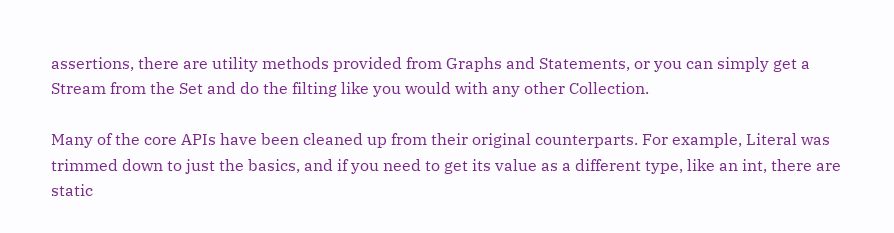assertions, there are utility methods provided from Graphs and Statements, or you can simply get a Stream from the Set and do the filting like you would with any other Collection.

Many of the core APIs have been cleaned up from their original counterparts. For example, Literal was trimmed down to just the basics, and if you need to get its value as a different type, like an int, there are static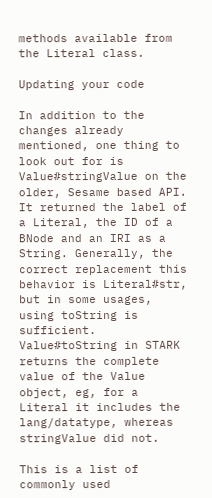methods available from the Literal class.

Updating your code

In addition to the changes already mentioned, one thing to look out for is Value#stringValue on the older, Sesame based API. It returned the label of a Literal, the ID of a BNode and an IRI as a String. Generally, the correct replacement this behavior is Literal#str, but in some usages, using toString is sufficient. Value#toString in STARK returns the complete value of the Value object, eg, for a Literal it includes the lang/datatype, whereas stringValue did not.

This is a list of commonly used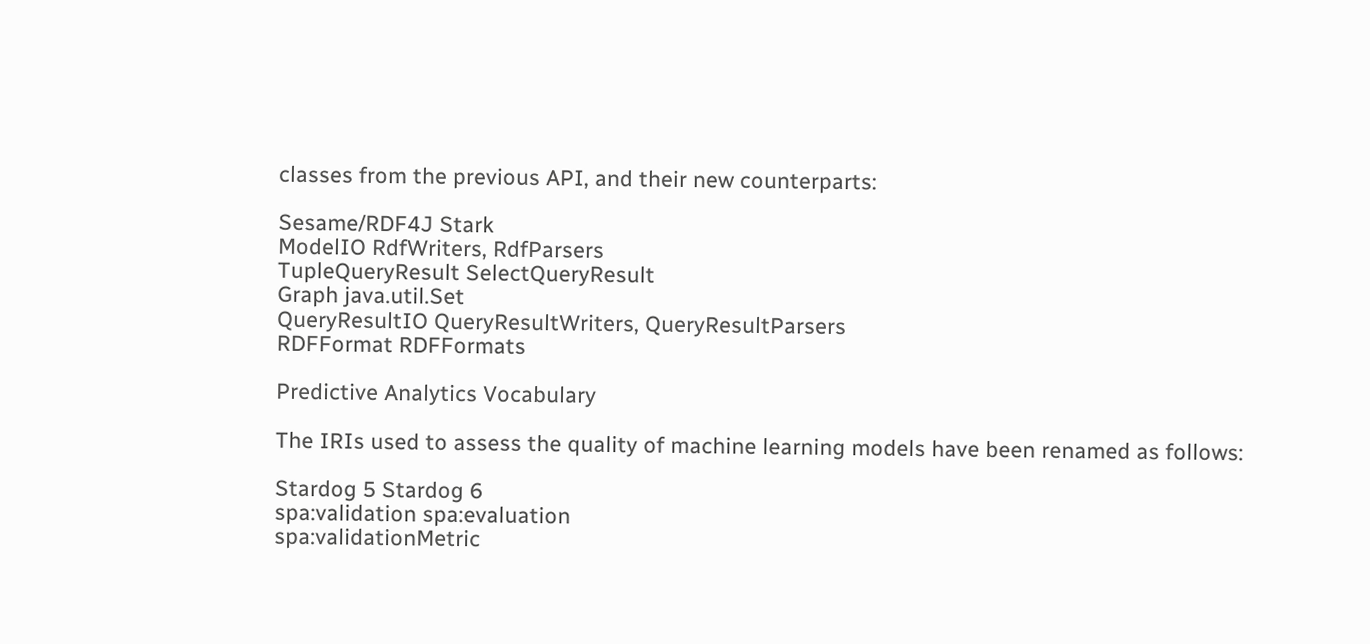classes from the previous API, and their new counterparts:

Sesame/RDF4J Stark
ModelIO RdfWriters, RdfParsers
TupleQueryResult SelectQueryResult
Graph java.util.Set
QueryResultIO QueryResultWriters, QueryResultParsers
RDFFormat RDFFormats

Predictive Analytics Vocabulary

The IRIs used to assess the quality of machine learning models have been renamed as follows:

Stardog 5 Stardog 6
spa:validation spa:evaluation
spa:validationMetric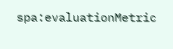spa:evaluationMetric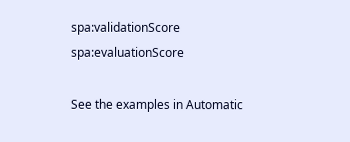spa:validationScore spa:evaluationScore

See the examples in Automatic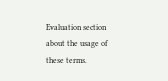Evaluation section about the usage of these terms.